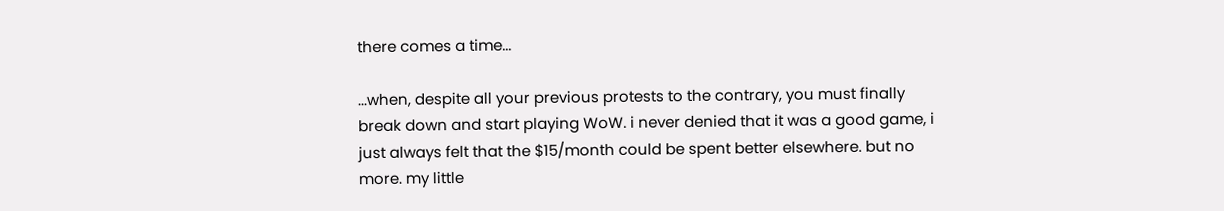there comes a time...

...when, despite all your previous protests to the contrary, you must finally break down and start playing WoW. i never denied that it was a good game, i just always felt that the $15/month could be spent better elsewhere. but no more. my little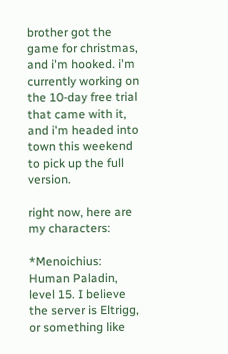brother got the game for christmas, and i'm hooked. i'm currently working on the 10-day free trial that came with it, and i'm headed into town this weekend to pick up the full version.

right now, here are my characters:

*Menoichius: Human Paladin, level 15. I believe the server is Eltrigg, or something like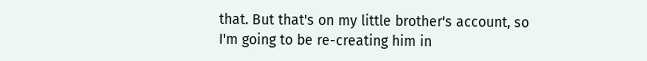that. But that's on my little brother's account, so I'm going to be re-creating him in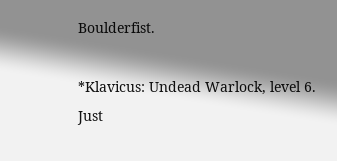Boulderfist.

*Klavicus: Undead Warlock, level 6. Just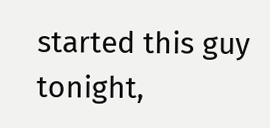started this guy tonight,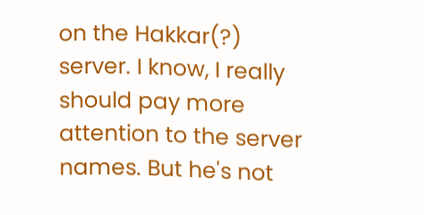on the Hakkar(?) server. I know, I really should pay more attention to the server names. But he's not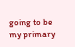going to be my primary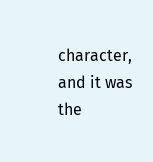character, and it was the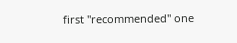first "recommended" one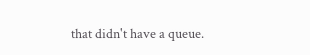that didn't have a queue.